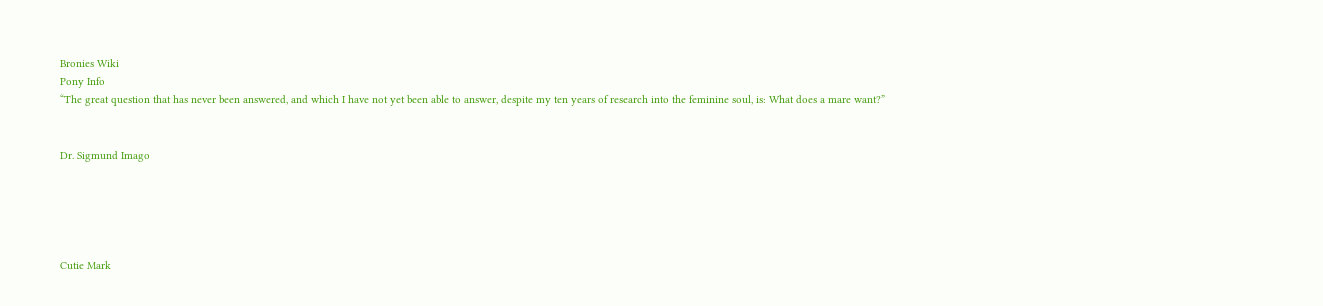Bronies Wiki
Pony Info
“The great question that has never been answered, and which I have not yet been able to answer, despite my ten years of research into the feminine soul, is: What does a mare want?”


Dr. Sigmund Imago





Cutie Mark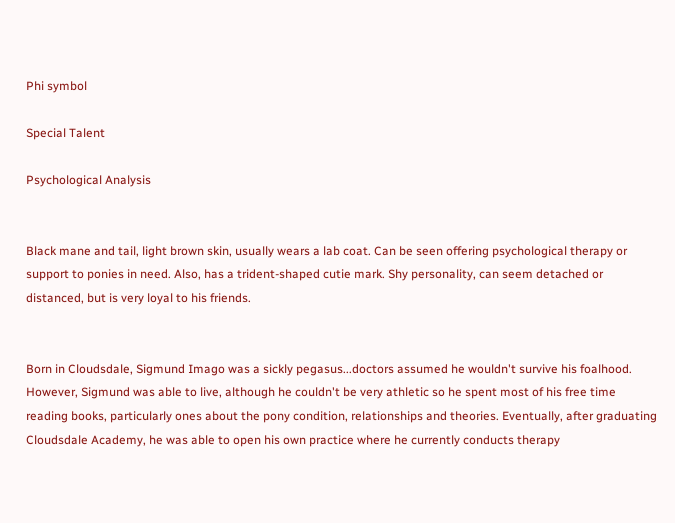Phi symbol

Special Talent

Psychological Analysis


Black mane and tail, light brown skin, usually wears a lab coat. Can be seen offering psychological therapy or support to ponies in need. Also, has a trident-shaped cutie mark. Shy personality, can seem detached or distanced, but is very loyal to his friends.


Born in Cloudsdale, Sigmund Imago was a sickly pegasus...doctors assumed he wouldn't survive his foalhood. However, Sigmund was able to live, although he couldn't be very athletic so he spent most of his free time reading books, particularly ones about the pony condition, relationships and theories. Eventually, after graduating Cloudsdale Academy, he was able to open his own practice where he currently conducts therapy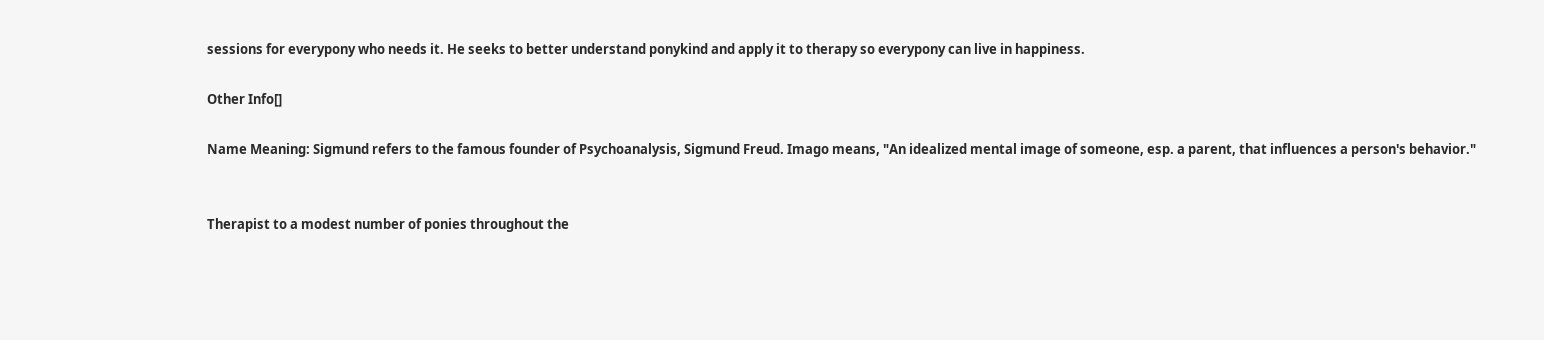sessions for everypony who needs it. He seeks to better understand ponykind and apply it to therapy so everypony can live in happiness.

Other Info[]

Name Meaning: Sigmund refers to the famous founder of Psychoanalysis, Sigmund Freud. Imago means, "An idealized mental image of someone, esp. a parent, that influences a person's behavior."


Therapist to a modest number of ponies throughout the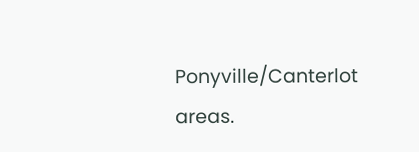Ponyville/Canterlot areas.